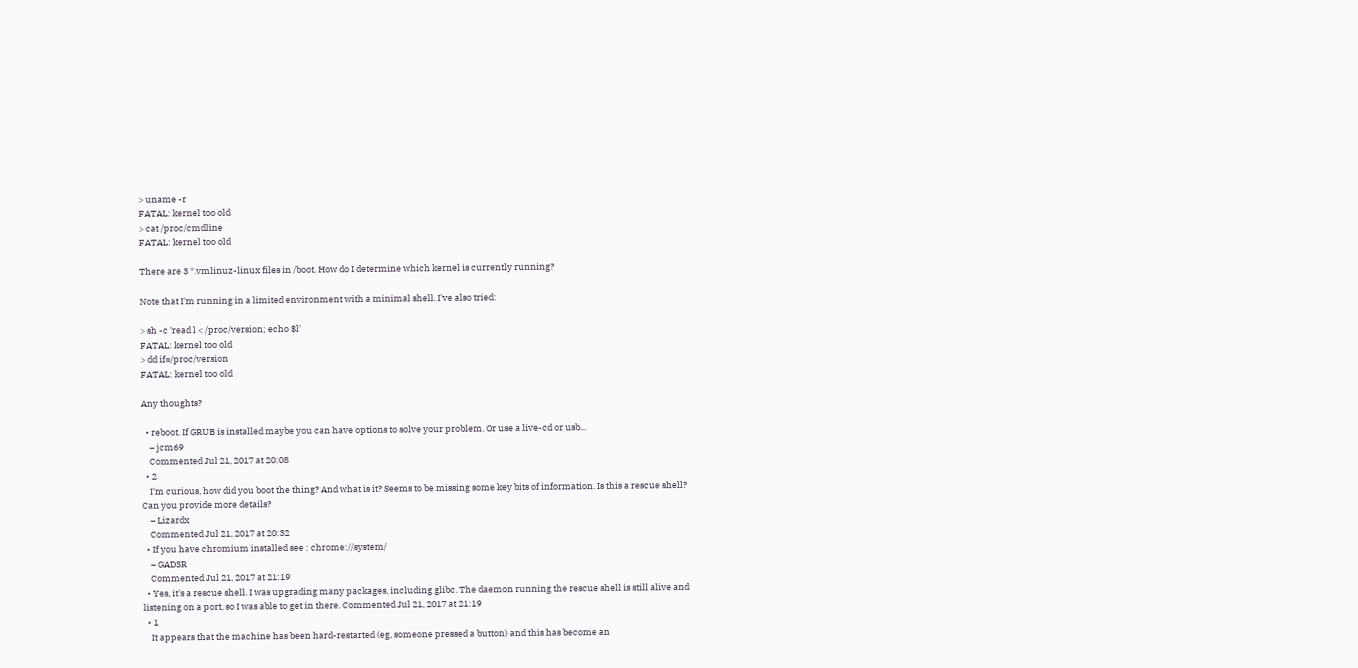> uname -r
FATAL: kernel too old
> cat /proc/cmdline
FATAL: kernel too old

There are 3 *.vmlinuz-linux files in /boot. How do I determine which kernel is currently running?

Note that I'm running in a limited environment with a minimal shell. I've also tried:

> sh -c 'read l < /proc/version; echo $l'
FATAL: kernel too old
> dd if=/proc/version
FATAL: kernel too old

Any thoughts?

  • reboot. If GRUB is installed maybe you can have options to solve your problem. Or use a live-cd or usb...
    – jcm69
    Commented Jul 21, 2017 at 20:08
  • 2
    I'm curious, how did you boot the thing? And what is it? Seems to be missing some key bits of information. Is this a rescue shell? Can you provide more details?
    – Lizardx
    Commented Jul 21, 2017 at 20:32
  • If you have chromium installed see : chrome://system/
    – GAD3R
    Commented Jul 21, 2017 at 21:19
  • Yes, it's a rescue shell. I was upgrading many packages, including glibc. The daemon running the rescue shell is still alive and listening on a port, so I was able to get in there. Commented Jul 21, 2017 at 21:19
  • 1
    It appears that the machine has been hard-restarted (eg, someone pressed a button) and this has become an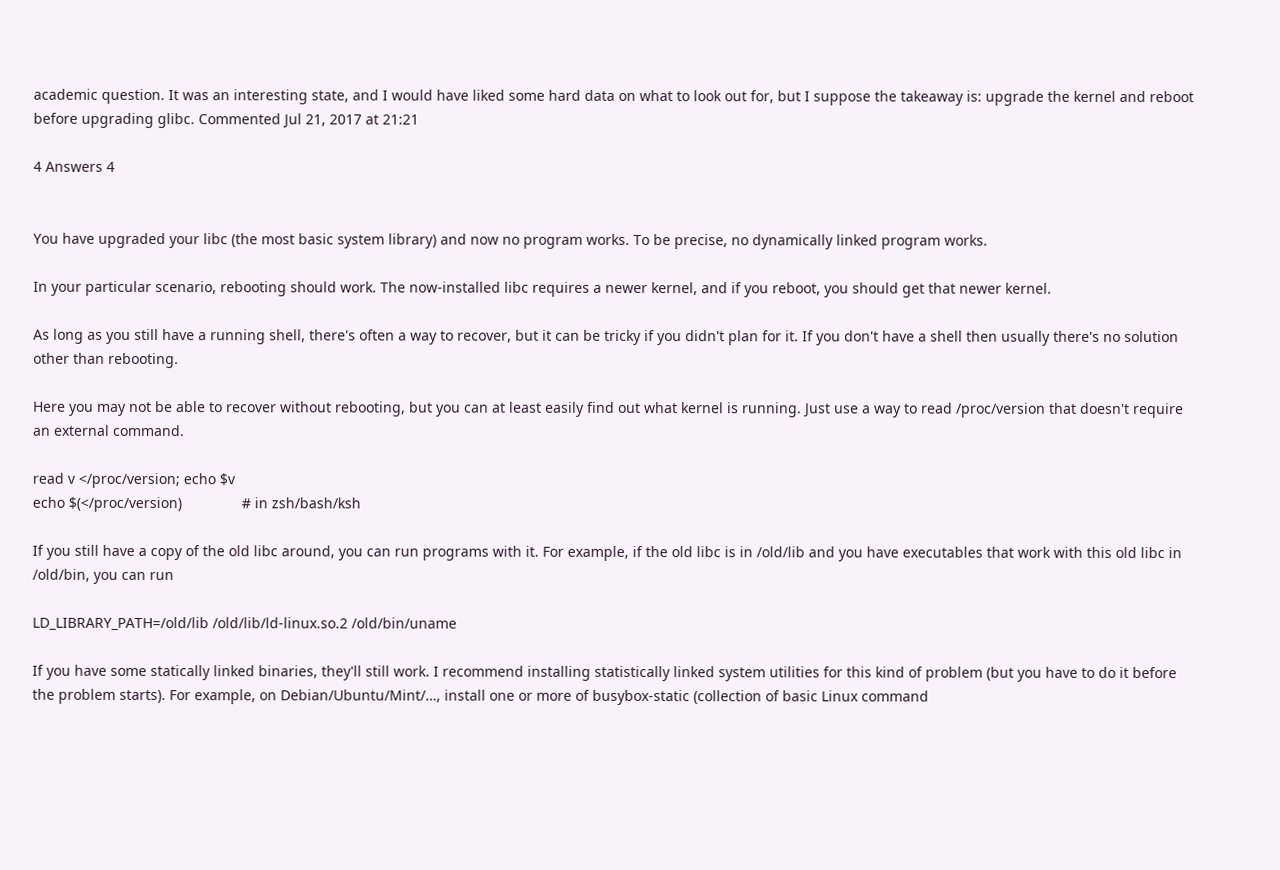academic question. It was an interesting state, and I would have liked some hard data on what to look out for, but I suppose the takeaway is: upgrade the kernel and reboot before upgrading glibc. Commented Jul 21, 2017 at 21:21

4 Answers 4


You have upgraded your libc (the most basic system library) and now no program works. To be precise, no dynamically linked program works.

In your particular scenario, rebooting should work. The now-installed libc requires a newer kernel, and if you reboot, you should get that newer kernel.

As long as you still have a running shell, there's often a way to recover, but it can be tricky if you didn't plan for it. If you don't have a shell then usually there's no solution other than rebooting.

Here you may not be able to recover without rebooting, but you can at least easily find out what kernel is running. Just use a way to read /proc/version that doesn't require an external command.

read v </proc/version; echo $v
echo $(</proc/version)               # in zsh/bash/ksh

If you still have a copy of the old libc around, you can run programs with it. For example, if the old libc is in /old/lib and you have executables that work with this old libc in /old/bin, you can run

LD_LIBRARY_PATH=/old/lib /old/lib/ld-linux.so.2 /old/bin/uname

If you have some statically linked binaries, they'll still work. I recommend installing statistically linked system utilities for this kind of problem (but you have to do it before the problem starts). For example, on Debian/Ubuntu/Mint/…, install one or more of busybox-static (collection of basic Linux command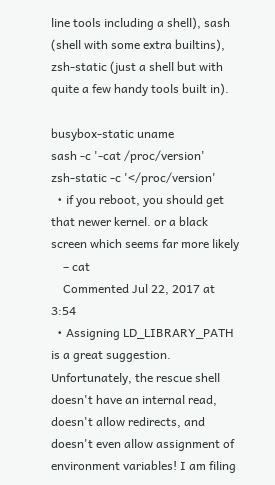line tools including a shell), sash (shell with some extra builtins), zsh-static (just a shell but with quite a few handy tools built in).

busybox-static uname
sash -c '-cat /proc/version'
zsh-static -c '</proc/version'
  • if you reboot, you should get that newer kernel. or a black screen which seems far more likely
    – cat
    Commented Jul 22, 2017 at 3:54
  • Assigning LD_LIBRARY_PATH is a great suggestion. Unfortunately, the rescue shell doesn't have an internal read, doesn't allow redirects, and doesn't even allow assignment of environment variables! I am filing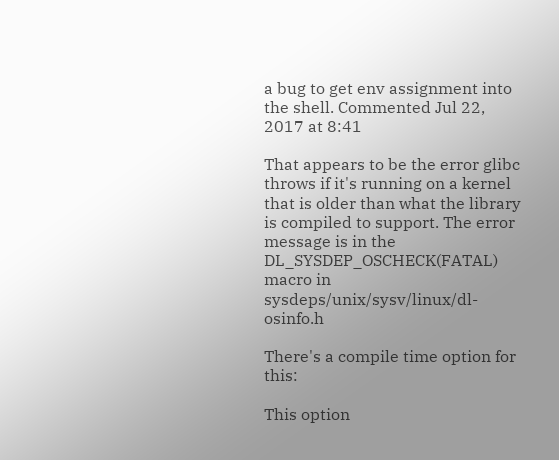a bug to get env assignment into the shell. Commented Jul 22, 2017 at 8:41

That appears to be the error glibc throws if it's running on a kernel that is older than what the library is compiled to support. The error message is in the DL_SYSDEP_OSCHECK(FATAL) macro in sysdeps/unix/sysv/linux/dl-osinfo.h

There's a compile time option for this:

This option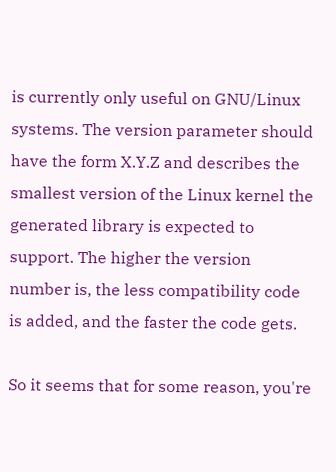is currently only useful on GNU/Linux systems. The version parameter should have the form X.Y.Z and describes the smallest version of the Linux kernel the generated library is expected to support. The higher the version number is, the less compatibility code is added, and the faster the code gets.

So it seems that for some reason, you're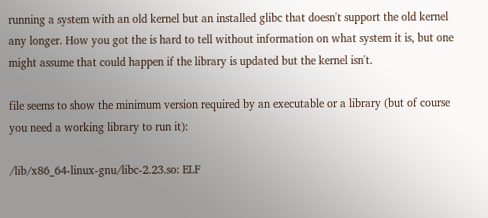running a system with an old kernel but an installed glibc that doesn't support the old kernel any longer. How you got the is hard to tell without information on what system it is, but one might assume that could happen if the library is updated but the kernel isn't.

file seems to show the minimum version required by an executable or a library (but of course you need a working library to run it):

/lib/x86_64-linux-gnu/libc-2.23.so: ELF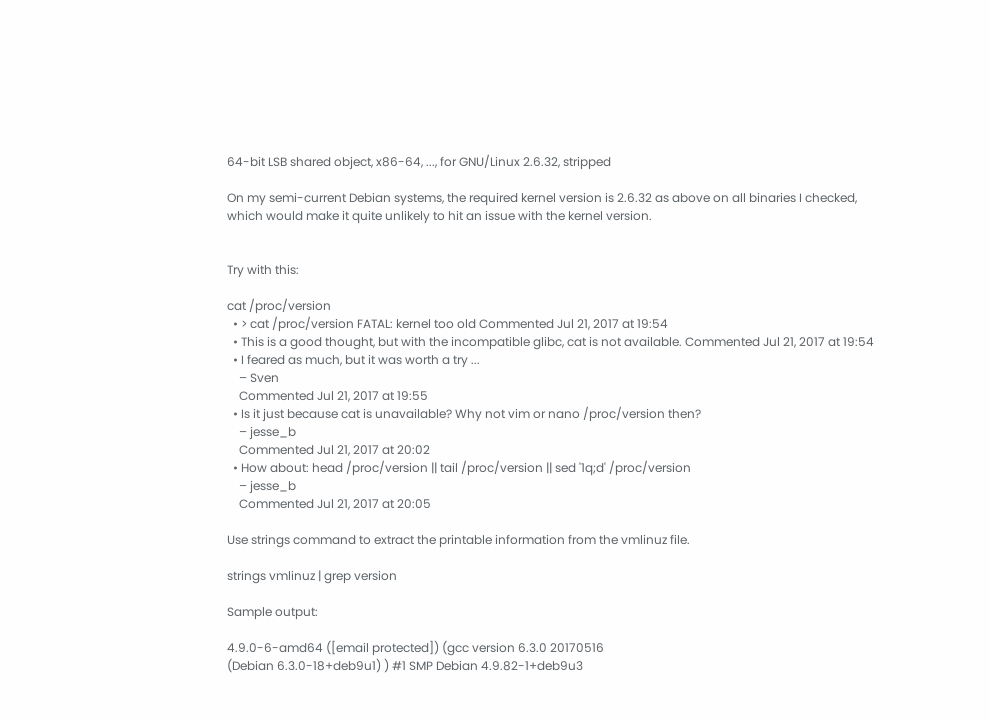64-bit LSB shared object, x86-64, ..., for GNU/Linux 2.6.32, stripped

On my semi-current Debian systems, the required kernel version is 2.6.32 as above on all binaries I checked, which would make it quite unlikely to hit an issue with the kernel version.


Try with this:

cat /proc/version
  • > cat /proc/version FATAL: kernel too old Commented Jul 21, 2017 at 19:54
  • This is a good thought, but with the incompatible glibc, cat is not available. Commented Jul 21, 2017 at 19:54
  • I feared as much, but it was worth a try ...
    – Sven
    Commented Jul 21, 2017 at 19:55
  • Is it just because cat is unavailable? Why not vim or nano /proc/version then?
    – jesse_b
    Commented Jul 21, 2017 at 20:02
  • How about: head /proc/version || tail /proc/version || sed '1q;d' /proc/version
    – jesse_b
    Commented Jul 21, 2017 at 20:05

Use strings command to extract the printable information from the vmlinuz file.

strings vmlinuz | grep version

Sample output:

4.9.0-6-amd64 ([email protected]) (gcc version 6.3.0 20170516
(Debian 6.3.0-18+deb9u1) ) #1 SMP Debian 4.9.82-1+deb9u3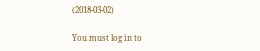(2018-03-02)

You must log in to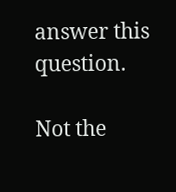answer this question.

Not the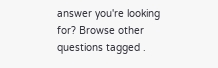answer you're looking for? Browse other questions tagged .